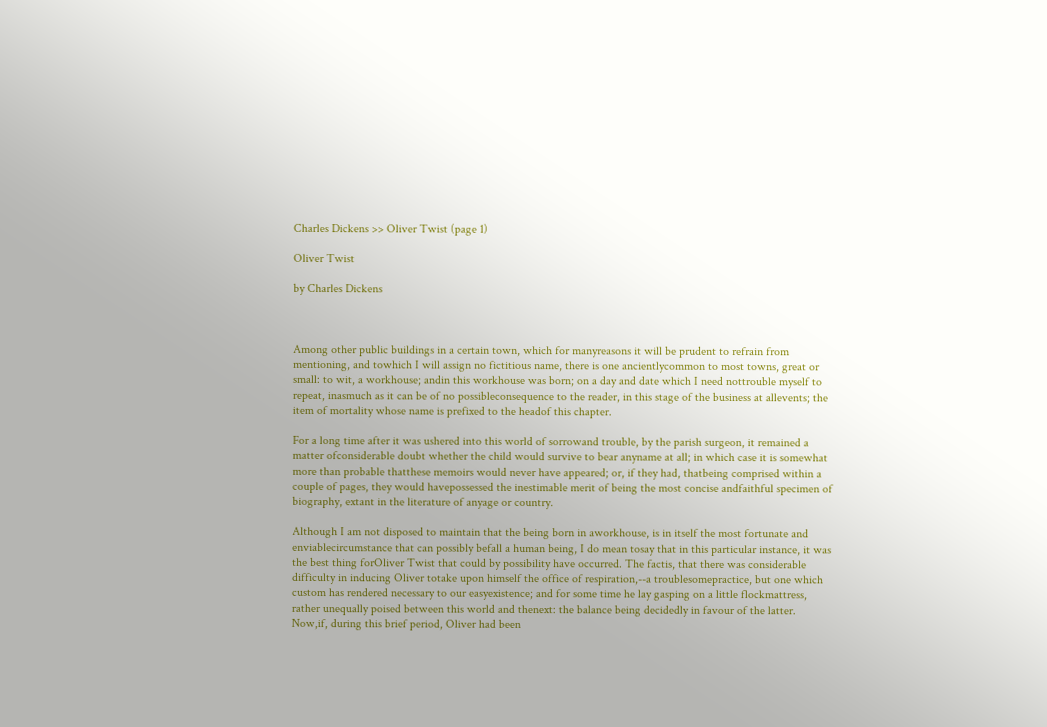Charles Dickens >> Oliver Twist (page 1)

Oliver Twist

by Charles Dickens



Among other public buildings in a certain town, which for manyreasons it will be prudent to refrain from mentioning, and towhich I will assign no fictitious name, there is one ancientlycommon to most towns, great or small: to wit, a workhouse; andin this workhouse was born; on a day and date which I need nottrouble myself to repeat, inasmuch as it can be of no possibleconsequence to the reader, in this stage of the business at allevents; the item of mortality whose name is prefixed to the headof this chapter.

For a long time after it was ushered into this world of sorrowand trouble, by the parish surgeon, it remained a matter ofconsiderable doubt whether the child would survive to bear anyname at all; in which case it is somewhat more than probable thatthese memoirs would never have appeared; or, if they had, thatbeing comprised within a couple of pages, they would havepossessed the inestimable merit of being the most concise andfaithful specimen of biography, extant in the literature of anyage or country.

Although I am not disposed to maintain that the being born in aworkhouse, is in itself the most fortunate and enviablecircumstance that can possibly befall a human being, I do mean tosay that in this particular instance, it was the best thing forOliver Twist that could by possibility have occurred. The factis, that there was considerable difficulty in inducing Oliver totake upon himself the office of respiration,--a troublesomepractice, but one which custom has rendered necessary to our easyexistence; and for some time he lay gasping on a little flockmattress, rather unequally poised between this world and thenext: the balance being decidedly in favour of the latter. Now,if, during this brief period, Oliver had been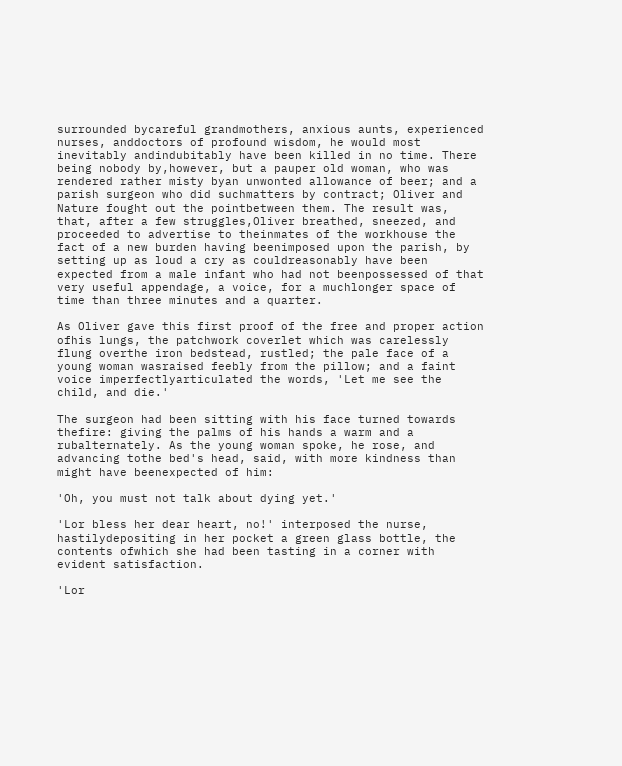surrounded bycareful grandmothers, anxious aunts, experienced nurses, anddoctors of profound wisdom, he would most inevitably andindubitably have been killed in no time. There being nobody by,however, but a pauper old woman, who was rendered rather misty byan unwonted allowance of beer; and a parish surgeon who did suchmatters by contract; Oliver and Nature fought out the pointbetween them. The result was, that, after a few struggles,Oliver breathed, sneezed, and proceeded to advertise to theinmates of the workhouse the fact of a new burden having beenimposed upon the parish, by setting up as loud a cry as couldreasonably have been expected from a male infant who had not beenpossessed of that very useful appendage, a voice, for a muchlonger space of time than three minutes and a quarter.

As Oliver gave this first proof of the free and proper action ofhis lungs, the patchwork coverlet which was carelessly flung overthe iron bedstead, rustled; the pale face of a young woman wasraised feebly from the pillow; and a faint voice imperfectlyarticulated the words, 'Let me see the child, and die.'

The surgeon had been sitting with his face turned towards thefire: giving the palms of his hands a warm and a rubalternately. As the young woman spoke, he rose, and advancing tothe bed's head, said, with more kindness than might have beenexpected of him:

'Oh, you must not talk about dying yet.'

'Lor bless her dear heart, no!' interposed the nurse, hastilydepositing in her pocket a green glass bottle, the contents ofwhich she had been tasting in a corner with evident satisfaction.

'Lor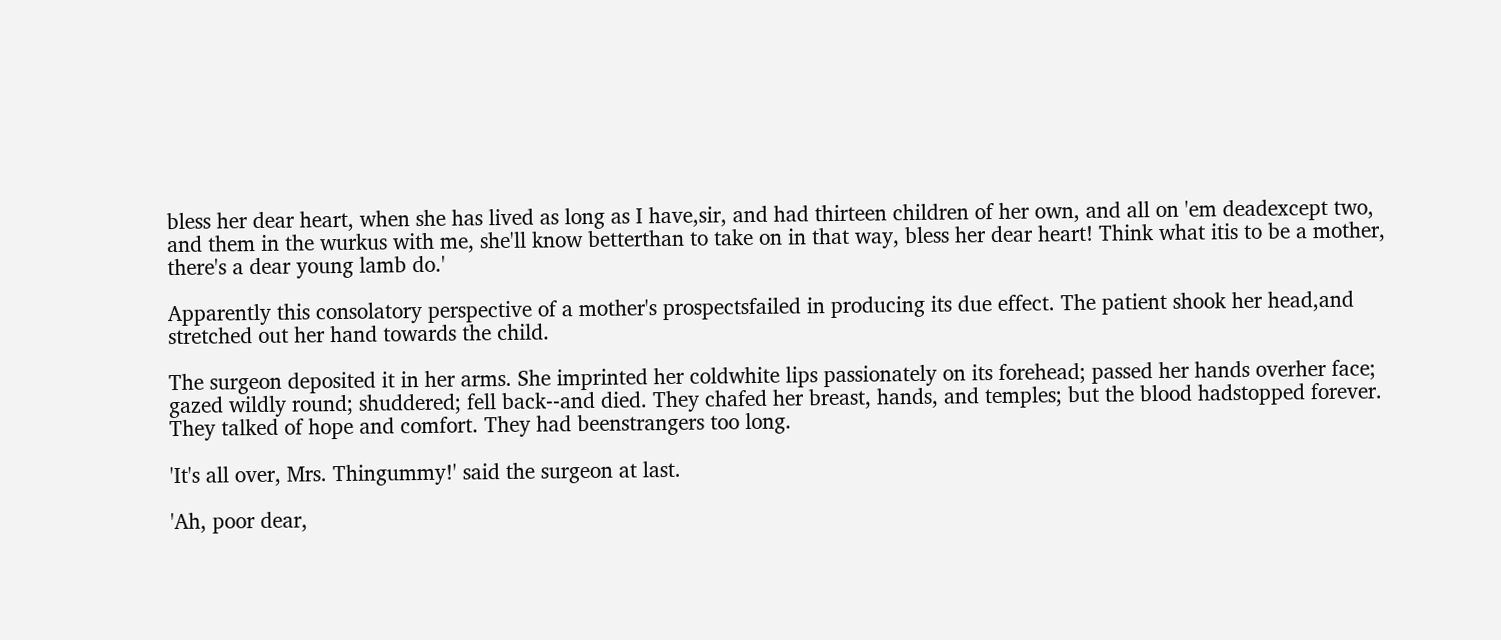bless her dear heart, when she has lived as long as I have,sir, and had thirteen children of her own, and all on 'em deadexcept two, and them in the wurkus with me, she'll know betterthan to take on in that way, bless her dear heart! Think what itis to be a mother, there's a dear young lamb do.'

Apparently this consolatory perspective of a mother's prospectsfailed in producing its due effect. The patient shook her head,and stretched out her hand towards the child.

The surgeon deposited it in her arms. She imprinted her coldwhite lips passionately on its forehead; passed her hands overher face; gazed wildly round; shuddered; fell back--and died. They chafed her breast, hands, and temples; but the blood hadstopped forever. They talked of hope and comfort. They had beenstrangers too long.

'It's all over, Mrs. Thingummy!' said the surgeon at last.

'Ah, poor dear,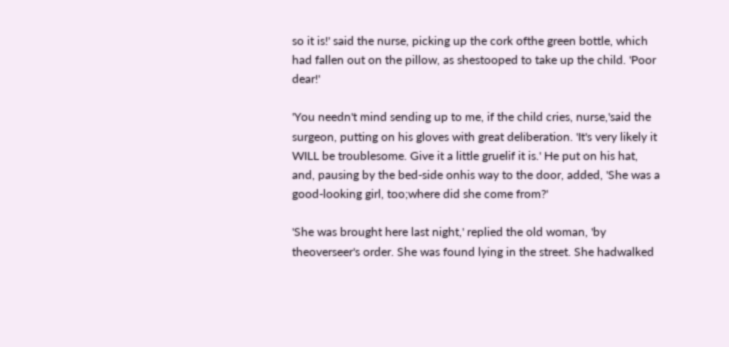so it is!' said the nurse, picking up the cork ofthe green bottle, which had fallen out on the pillow, as shestooped to take up the child. 'Poor dear!'

'You needn't mind sending up to me, if the child cries, nurse,'said the surgeon, putting on his gloves with great deliberation. 'It's very likely it WILL be troublesome. Give it a little gruelif it is.' He put on his hat, and, pausing by the bed-side onhis way to the door, added, 'She was a good-looking girl, too;where did she come from?'

'She was brought here last night,' replied the old woman, 'by theoverseer's order. She was found lying in the street. She hadwalked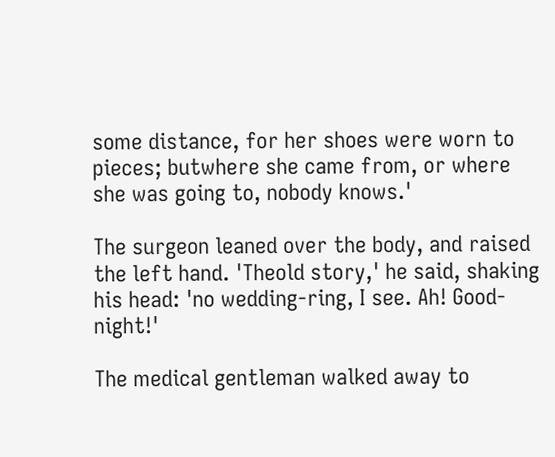some distance, for her shoes were worn to pieces; butwhere she came from, or where she was going to, nobody knows.'

The surgeon leaned over the body, and raised the left hand. 'Theold story,' he said, shaking his head: 'no wedding-ring, I see. Ah! Good-night!'

The medical gentleman walked away to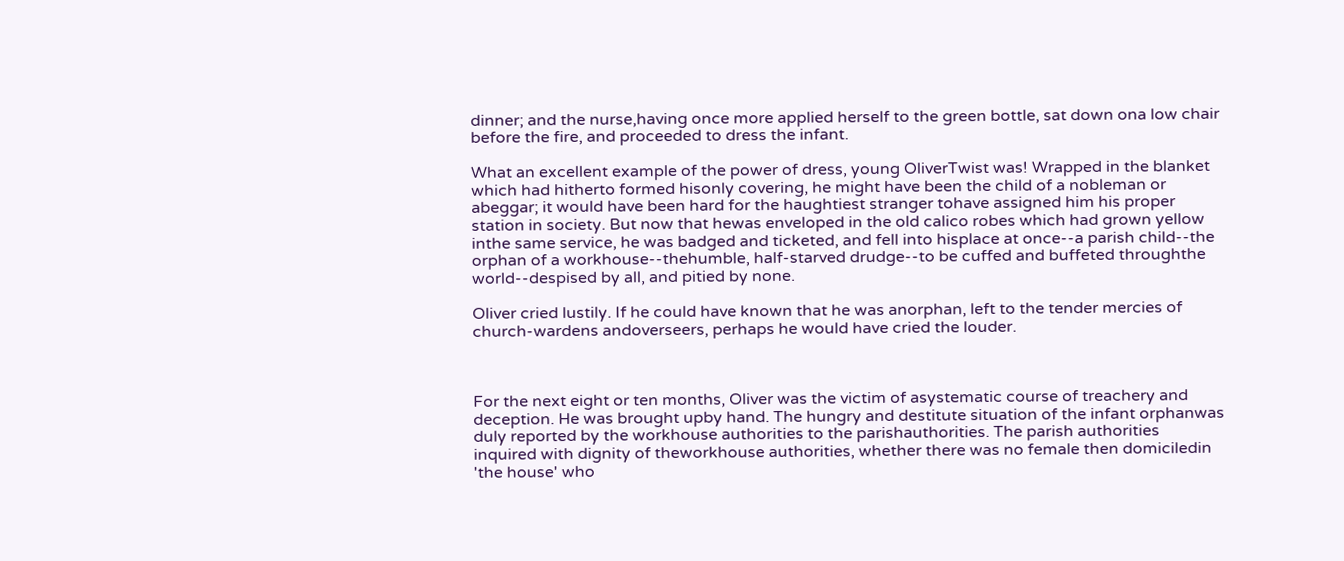dinner; and the nurse,having once more applied herself to the green bottle, sat down ona low chair before the fire, and proceeded to dress the infant.

What an excellent example of the power of dress, young OliverTwist was! Wrapped in the blanket which had hitherto formed hisonly covering, he might have been the child of a nobleman or abeggar; it would have been hard for the haughtiest stranger tohave assigned him his proper station in society. But now that hewas enveloped in the old calico robes which had grown yellow inthe same service, he was badged and ticketed, and fell into hisplace at once--a parish child--the orphan of a workhouse--thehumble, half-starved drudge--to be cuffed and buffeted throughthe world--despised by all, and pitied by none.

Oliver cried lustily. If he could have known that he was anorphan, left to the tender mercies of church-wardens andoverseers, perhaps he would have cried the louder.



For the next eight or ten months, Oliver was the victim of asystematic course of treachery and deception. He was brought upby hand. The hungry and destitute situation of the infant orphanwas duly reported by the workhouse authorities to the parishauthorities. The parish authorities inquired with dignity of theworkhouse authorities, whether there was no female then domiciledin 'the house' who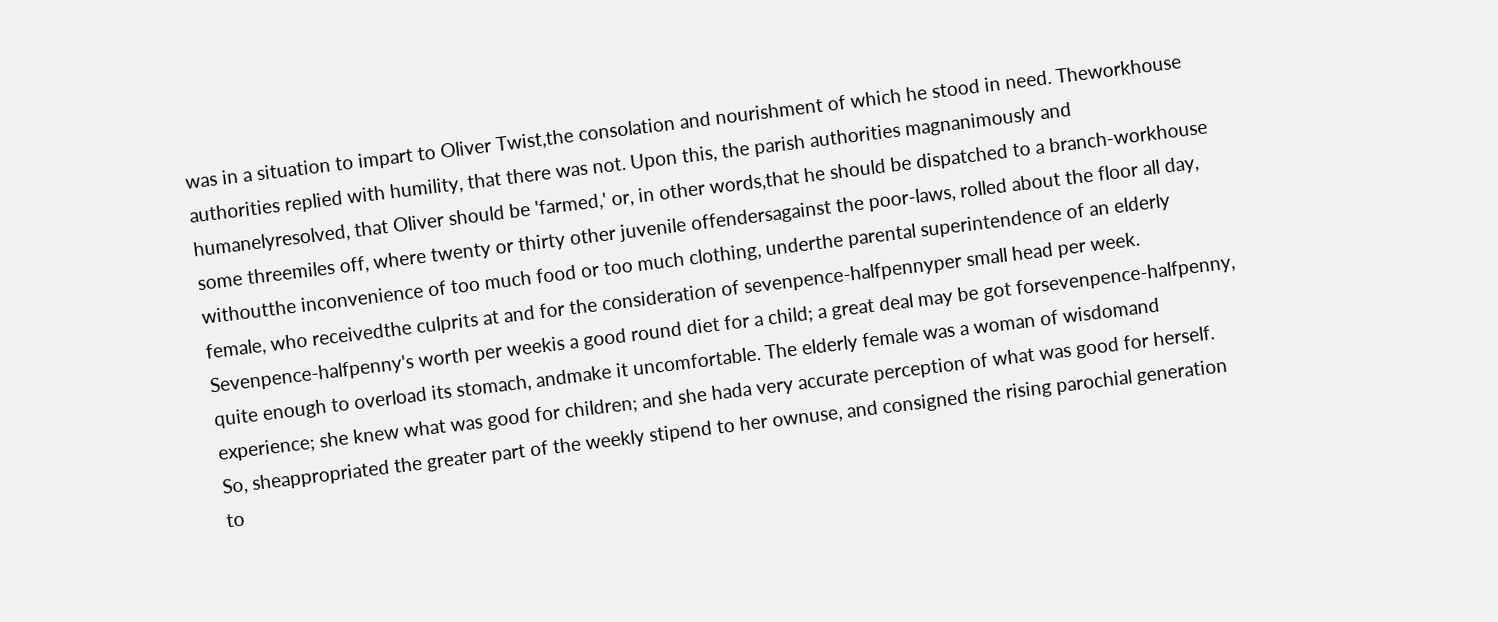was in a situation to impart to Oliver Twist,the consolation and nourishment of which he stood in need. Theworkhouse authorities replied with humility, that there was not. Upon this, the parish authorities magnanimously and humanelyresolved, that Oliver should be 'farmed,' or, in other words,that he should be dispatched to a branch-workhouse some threemiles off, where twenty or thirty other juvenile offendersagainst the poor-laws, rolled about the floor all day, withoutthe inconvenience of too much food or too much clothing, underthe parental superintendence of an elderly female, who receivedthe culprits at and for the consideration of sevenpence-halfpennyper small head per week. Sevenpence-halfpenny's worth per weekis a good round diet for a child; a great deal may be got forsevenpence-halfpenny, quite enough to overload its stomach, andmake it uncomfortable. The elderly female was a woman of wisdomand experience; she knew what was good for children; and she hada very accurate perception of what was good for herself. So, sheappropriated the greater part of the weekly stipend to her ownuse, and consigned the rising parochial generation to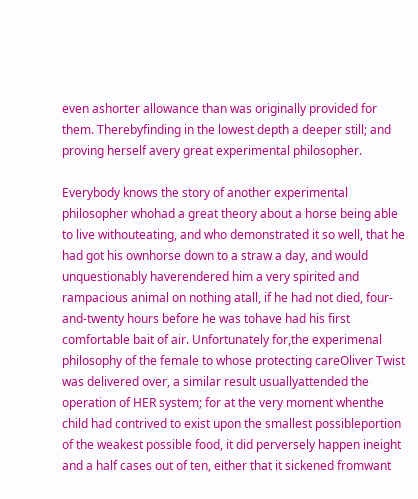even ashorter allowance than was originally provided for them. Therebyfinding in the lowest depth a deeper still; and proving herself avery great experimental philosopher.

Everybody knows the story of another experimental philosopher whohad a great theory about a horse being able to live withouteating, and who demonstrated it so well, that he had got his ownhorse down to a straw a day, and would unquestionably haverendered him a very spirited and rampacious animal on nothing atall, if he had not died, four-and-twenty hours before he was tohave had his first comfortable bait of air. Unfortunately for,the experimenal philosophy of the female to whose protecting careOliver Twist was delivered over, a similar result usuallyattended the operation of HER system; for at the very moment whenthe child had contrived to exist upon the smallest possibleportion of the weakest possible food, it did perversely happen ineight and a half cases out of ten, either that it sickened fromwant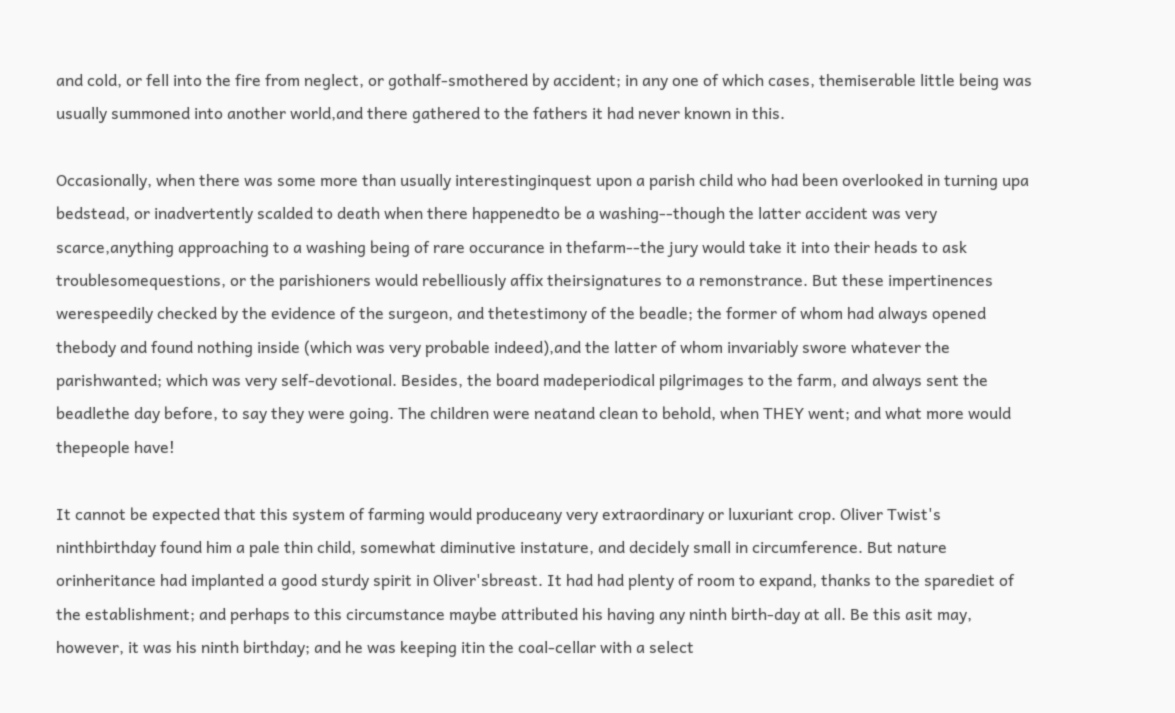and cold, or fell into the fire from neglect, or gothalf-smothered by accident; in any one of which cases, themiserable little being was usually summoned into another world,and there gathered to the fathers it had never known in this.

Occasionally, when there was some more than usually interestinginquest upon a parish child who had been overlooked in turning upa bedstead, or inadvertently scalded to death when there happenedto be a washing--though the latter accident was very scarce,anything approaching to a washing being of rare occurance in thefarm--the jury would take it into their heads to ask troublesomequestions, or the parishioners would rebelliously affix theirsignatures to a remonstrance. But these impertinences werespeedily checked by the evidence of the surgeon, and thetestimony of the beadle; the former of whom had always opened thebody and found nothing inside (which was very probable indeed),and the latter of whom invariably swore whatever the parishwanted; which was very self-devotional. Besides, the board madeperiodical pilgrimages to the farm, and always sent the beadlethe day before, to say they were going. The children were neatand clean to behold, when THEY went; and what more would thepeople have!

It cannot be expected that this system of farming would produceany very extraordinary or luxuriant crop. Oliver Twist's ninthbirthday found him a pale thin child, somewhat diminutive instature, and decidely small in circumference. But nature orinheritance had implanted a good sturdy spirit in Oliver'sbreast. It had had plenty of room to expand, thanks to the sparediet of the establishment; and perhaps to this circumstance maybe attributed his having any ninth birth-day at all. Be this asit may, however, it was his ninth birthday; and he was keeping itin the coal-cellar with a select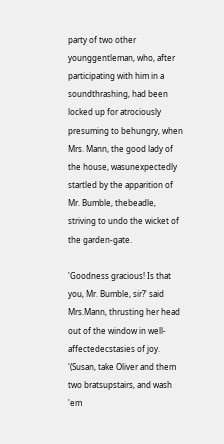party of two other younggentleman, who, after participating with him in a soundthrashing, had been locked up for atrociously presuming to behungry, when Mrs. Mann, the good lady of the house, wasunexpectedly startled by the apparition of Mr. Bumble, thebeadle, striving to undo the wicket of the garden-gate.

'Goodness gracious! Is that you, Mr. Bumble, sir?' said Mrs.Mann, thrusting her head out of the window in well-affectedecstasies of joy. '(Susan, take Oliver and them two bratsupstairs, and wash 'em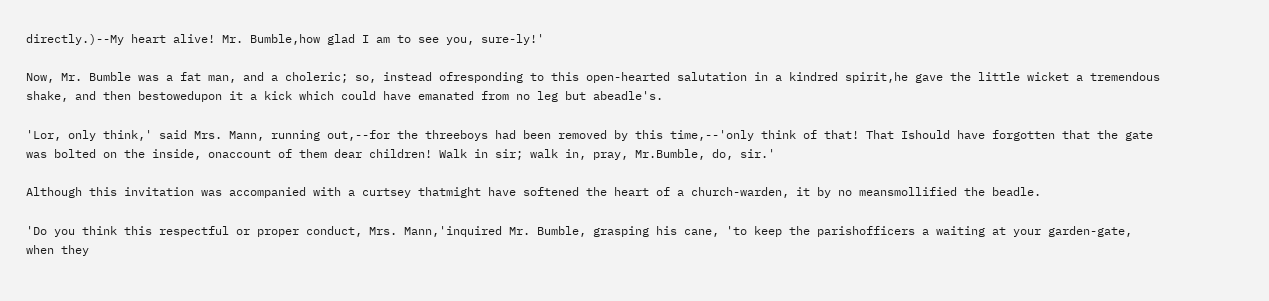directly.)--My heart alive! Mr. Bumble,how glad I am to see you, sure-ly!'

Now, Mr. Bumble was a fat man, and a choleric; so, instead ofresponding to this open-hearted salutation in a kindred spirit,he gave the little wicket a tremendous shake, and then bestowedupon it a kick which could have emanated from no leg but abeadle's.

'Lor, only think,' said Mrs. Mann, running out,--for the threeboys had been removed by this time,--'only think of that! That Ishould have forgotten that the gate was bolted on the inside, onaccount of them dear children! Walk in sir; walk in, pray, Mr.Bumble, do, sir.'

Although this invitation was accompanied with a curtsey thatmight have softened the heart of a church-warden, it by no meansmollified the beadle.

'Do you think this respectful or proper conduct, Mrs. Mann,'inquired Mr. Bumble, grasping his cane, 'to keep the parishofficers a waiting at your garden-gate, when they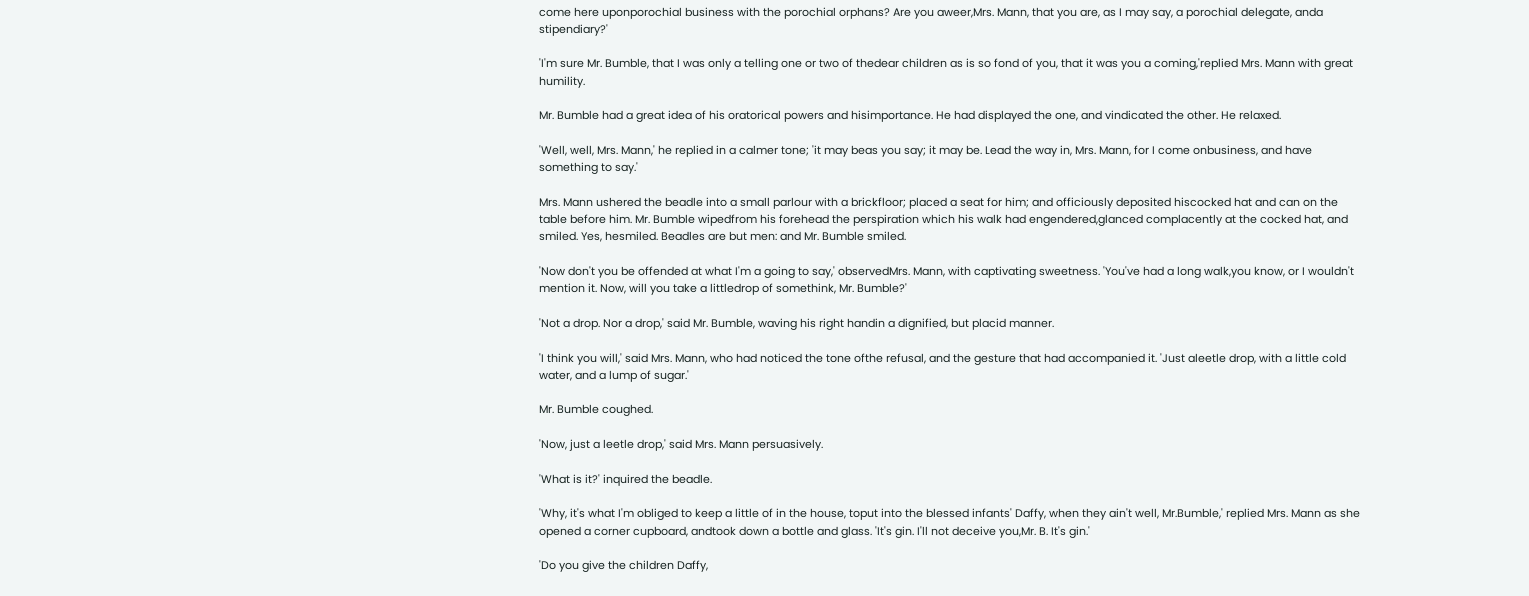come here uponporochial business with the porochial orphans? Are you aweer,Mrs. Mann, that you are, as I may say, a porochial delegate, anda stipendiary?'

'I'm sure Mr. Bumble, that I was only a telling one or two of thedear children as is so fond of you, that it was you a coming,'replied Mrs. Mann with great humility.

Mr. Bumble had a great idea of his oratorical powers and hisimportance. He had displayed the one, and vindicated the other. He relaxed.

'Well, well, Mrs. Mann,' he replied in a calmer tone; 'it may beas you say; it may be. Lead the way in, Mrs. Mann, for I come onbusiness, and have something to say.'

Mrs. Mann ushered the beadle into a small parlour with a brickfloor; placed a seat for him; and officiously deposited hiscocked hat and can on the table before him. Mr. Bumble wipedfrom his forehead the perspiration which his walk had engendered,glanced complacently at the cocked hat, and smiled. Yes, hesmiled. Beadles are but men: and Mr. Bumble smiled.

'Now don't you be offended at what I'm a going to say,' observedMrs. Mann, with captivating sweetness. 'You've had a long walk,you know, or I wouldn't mention it. Now, will you take a littledrop of somethink, Mr. Bumble?'

'Not a drop. Nor a drop,' said Mr. Bumble, waving his right handin a dignified, but placid manner.

'I think you will,' said Mrs. Mann, who had noticed the tone ofthe refusal, and the gesture that had accompanied it. 'Just aleetle drop, with a little cold water, and a lump of sugar.'

Mr. Bumble coughed.

'Now, just a leetle drop,' said Mrs. Mann persuasively.

'What is it?' inquired the beadle.

'Why, it's what I'm obliged to keep a little of in the house, toput into the blessed infants' Daffy, when they ain't well, Mr.Bumble,' replied Mrs. Mann as she opened a corner cupboard, andtook down a bottle and glass. 'It's gin. I'll not deceive you,Mr. B. It's gin.'

'Do you give the children Daffy,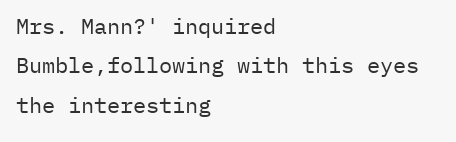Mrs. Mann?' inquired Bumble,following with this eyes the interesting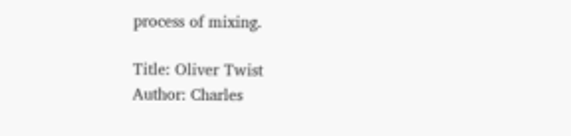process of mixing.

Title: Oliver Twist
Author: Charles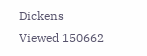Dickens
Viewed 150662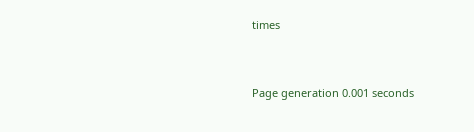times


Page generation 0.001 seconds